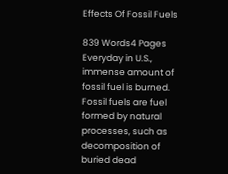Effects Of Fossil Fuels

839 Words4 Pages
Everyday in U.S., immense amount of fossil fuel is burned. Fossil fuels are fuel formed by natural processes, such as decomposition of buried dead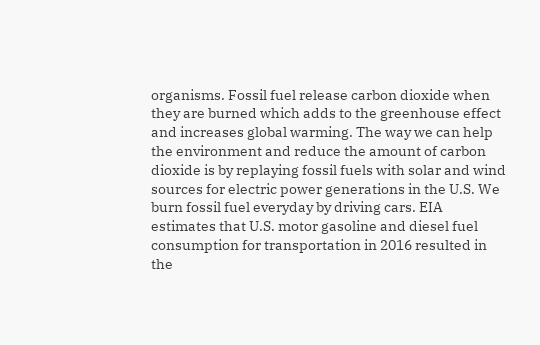organisms. Fossil fuel release carbon dioxide when they are burned which adds to the greenhouse effect and increases global warming. The way we can help the environment and reduce the amount of carbon dioxide is by replaying fossil fuels with solar and wind sources for electric power generations in the U.S. We burn fossil fuel everyday by driving cars. EIA estimates that U.S. motor gasoline and diesel fuel consumption for transportation in 2016 resulted in the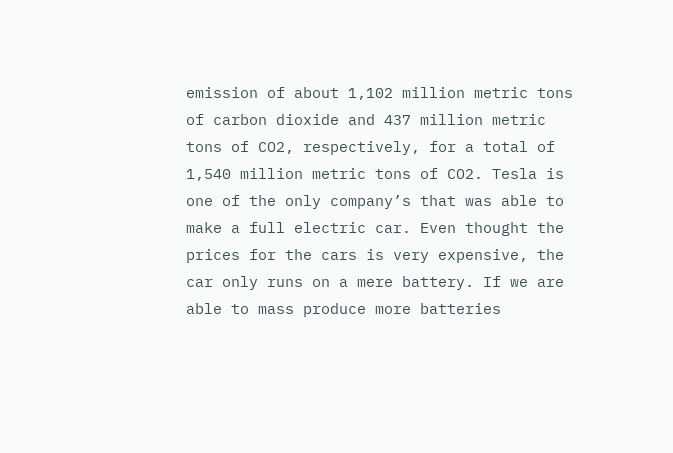emission of about 1,102 million metric tons of carbon dioxide and 437 million metric tons of CO2, respectively, for a total of 1,540 million metric tons of CO2. Tesla is one of the only company’s that was able to make a full electric car. Even thought the prices for the cars is very expensive, the car only runs on a mere battery. If we are able to mass produce more batteries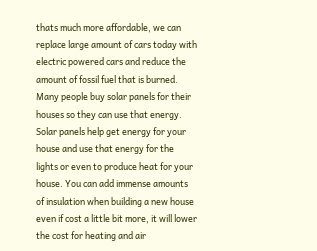thats much more affordable, we can replace large amount of cars today with electric powered cars and reduce the amount of fossil fuel that is burned. Many people buy solar panels for their houses so they can use that energy. Solar panels help get energy for your house and use that energy for the lights or even to produce heat for your house. You can add immense amounts of insulation when building a new house even if cost a little bit more, it will lower the cost for heating and air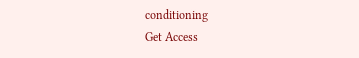conditioning
Get Access